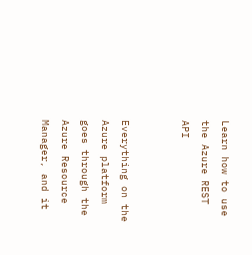Learn how to use the Azure REST API


Everything on the Azure platform goes through the Azure Resource Manager, and it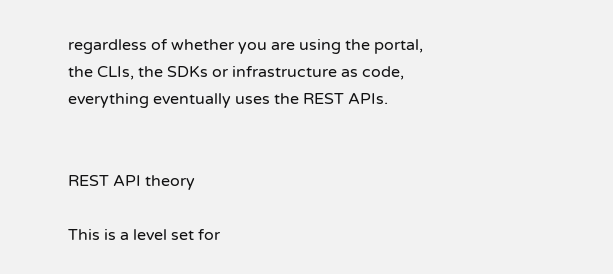regardless of whether you are using the portal, the CLIs, the SDKs or infrastructure as code, everything eventually uses the REST APIs.


REST API theory

This is a level set for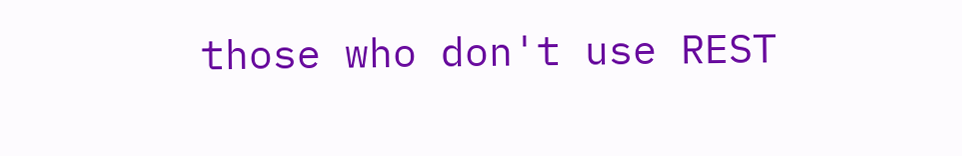those who don't use REST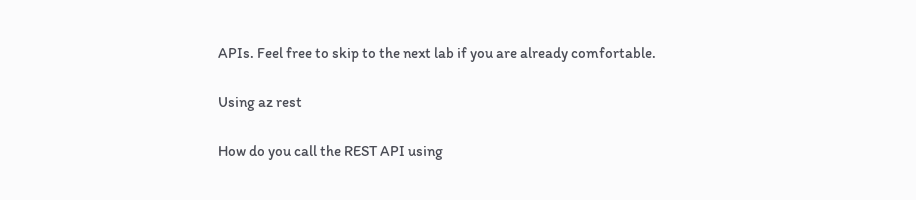APIs. Feel free to skip to the next lab if you are already comfortable.

Using az rest

How do you call the REST API using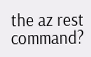the az rest command?